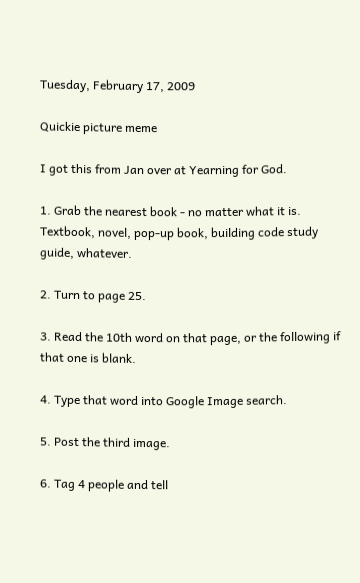Tuesday, February 17, 2009

Quickie picture meme

I got this from Jan over at Yearning for God.

1. Grab the nearest book - no matter what it is. Textbook, novel, pop-up book, building code study guide, whatever.

2. Turn to page 25.

3. Read the 10th word on that page, or the following if that one is blank.

4. Type that word into Google Image search.

5. Post the third image.

6. Tag 4 people and tell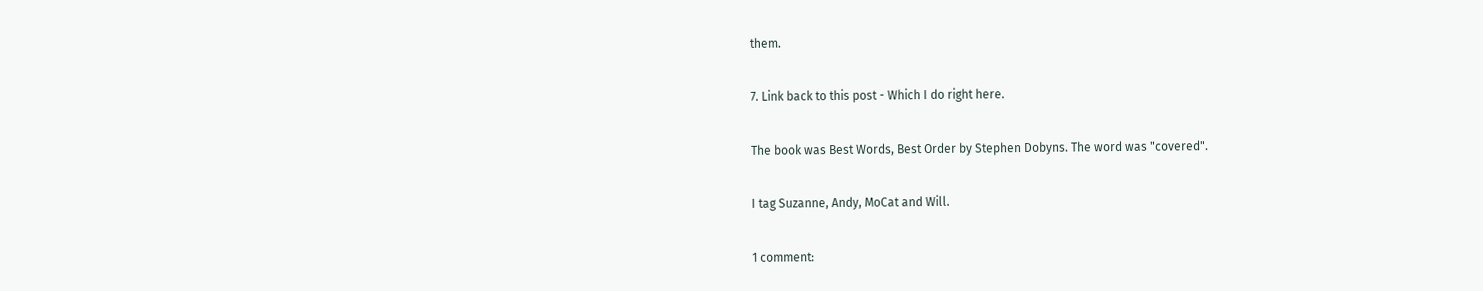them.

7. Link back to this post - Which I do right here.

The book was Best Words, Best Order by Stephen Dobyns. The word was "covered".

I tag Suzanne, Andy, MoCat and Will.

1 comment: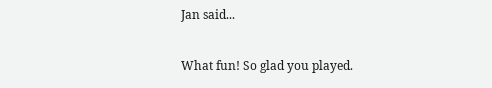Jan said...

What fun! So glad you played.